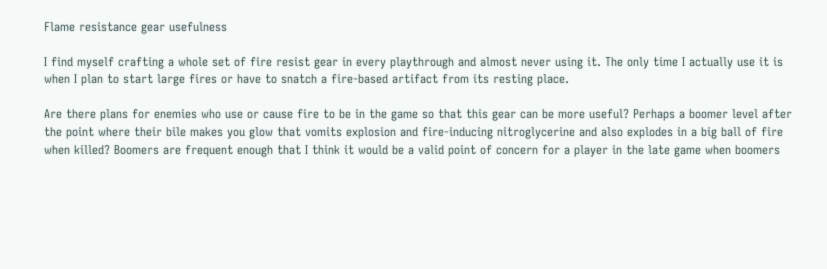Flame resistance gear usefulness

I find myself crafting a whole set of fire resist gear in every playthrough and almost never using it. The only time I actually use it is when I plan to start large fires or have to snatch a fire-based artifact from its resting place.

Are there plans for enemies who use or cause fire to be in the game so that this gear can be more useful? Perhaps a boomer level after the point where their bile makes you glow that vomits explosion and fire-inducing nitroglycerine and also explodes in a big ball of fire when killed? Boomers are frequent enough that I think it would be a valid point of concern for a player in the late game when boomers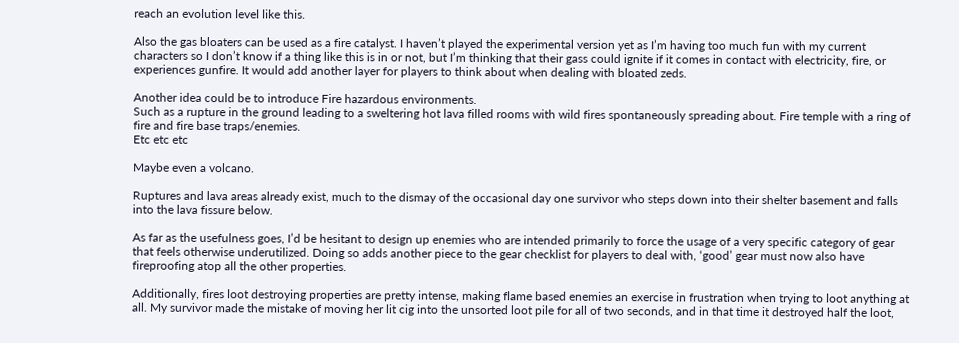reach an evolution level like this.

Also the gas bloaters can be used as a fire catalyst. I haven’t played the experimental version yet as I’m having too much fun with my current characters so I don’t know if a thing like this is in or not, but I’m thinking that their gass could ignite if it comes in contact with electricity, fire, or experiences gunfire. It would add another layer for players to think about when dealing with bloated zeds.

Another idea could be to introduce Fire hazardous environments.
Such as a rupture in the ground leading to a sweltering hot lava filled rooms with wild fires spontaneously spreading about. Fire temple with a ring of fire and fire base traps/enemies.
Etc etc etc

Maybe even a volcano.

Ruptures and lava areas already exist, much to the dismay of the occasional day one survivor who steps down into their shelter basement and falls into the lava fissure below.

As far as the usefulness goes, I’d be hesitant to design up enemies who are intended primarily to force the usage of a very specific category of gear that feels otherwise underutilized. Doing so adds another piece to the gear checklist for players to deal with, ‘good’ gear must now also have fireproofing atop all the other properties.

Additionally, fires loot destroying properties are pretty intense, making flame based enemies an exercise in frustration when trying to loot anything at all. My survivor made the mistake of moving her lit cig into the unsorted loot pile for all of two seconds, and in that time it destroyed half the loot,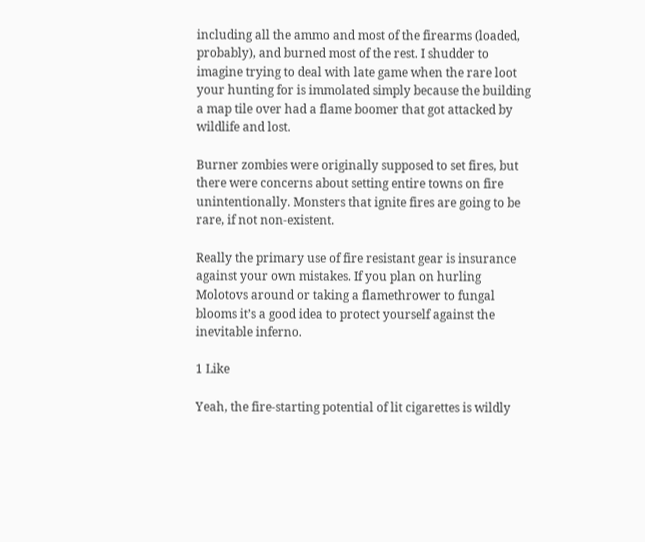including all the ammo and most of the firearms (loaded, probably), and burned most of the rest. I shudder to imagine trying to deal with late game when the rare loot your hunting for is immolated simply because the building a map tile over had a flame boomer that got attacked by wildlife and lost.

Burner zombies were originally supposed to set fires, but there were concerns about setting entire towns on fire unintentionally. Monsters that ignite fires are going to be rare, if not non-existent.

Really the primary use of fire resistant gear is insurance against your own mistakes. If you plan on hurling Molotovs around or taking a flamethrower to fungal blooms it’s a good idea to protect yourself against the inevitable inferno.

1 Like

Yeah, the fire-starting potential of lit cigarettes is wildly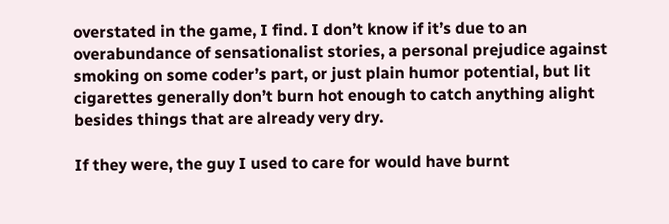overstated in the game, I find. I don’t know if it’s due to an overabundance of sensationalist stories, a personal prejudice against smoking on some coder’s part, or just plain humor potential, but lit cigarettes generally don’t burn hot enough to catch anything alight besides things that are already very dry.

If they were, the guy I used to care for would have burnt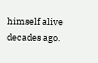himself alive decades ago.